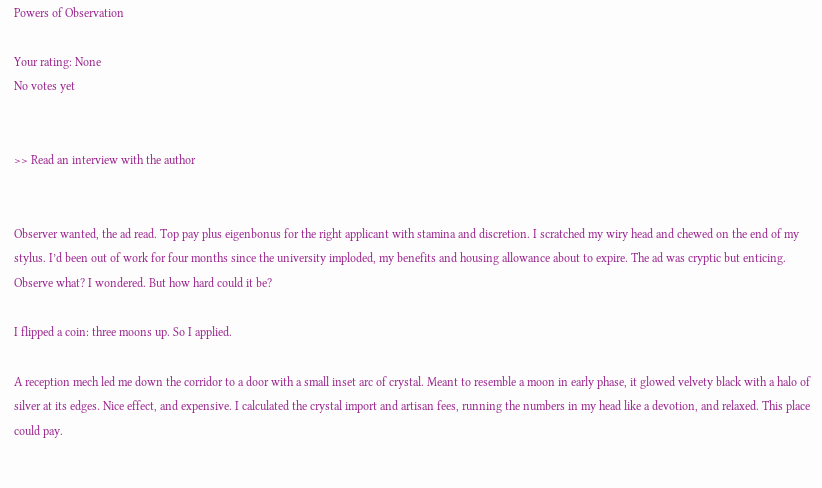Powers of Observation

Your rating: None
No votes yet


>> Read an interview with the author


Observer wanted, the ad read. Top pay plus eigenbonus for the right applicant with stamina and discretion. I scratched my wiry head and chewed on the end of my stylus. I’d been out of work for four months since the university imploded, my benefits and housing allowance about to expire. The ad was cryptic but enticing. Observe what? I wondered. But how hard could it be?

I flipped a coin: three moons up. So I applied.

A reception mech led me down the corridor to a door with a small inset arc of crystal. Meant to resemble a moon in early phase, it glowed velvety black with a halo of silver at its edges. Nice effect, and expensive. I calculated the crystal import and artisan fees, running the numbers in my head like a devotion, and relaxed. This place could pay.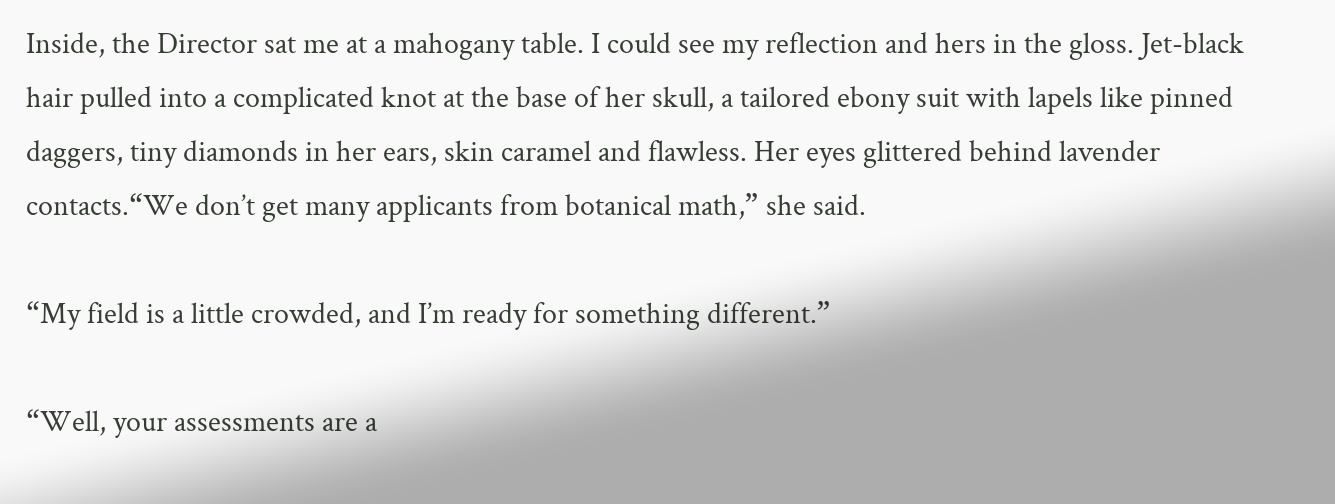Inside, the Director sat me at a mahogany table. I could see my reflection and hers in the gloss. Jet-black hair pulled into a complicated knot at the base of her skull, a tailored ebony suit with lapels like pinned daggers, tiny diamonds in her ears, skin caramel and flawless. Her eyes glittered behind lavender contacts.“We don’t get many applicants from botanical math,” she said.

“My field is a little crowded, and I’m ready for something different.”

“Well, your assessments are a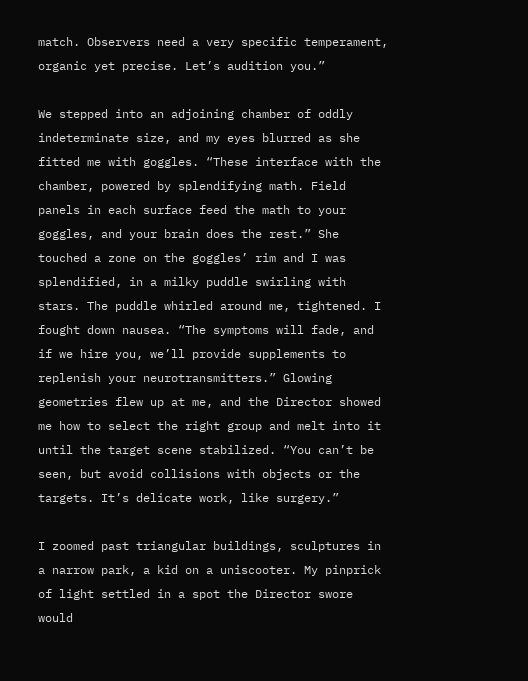match. Observers need a very specific temperament, organic yet precise. Let’s audition you.”

We stepped into an adjoining chamber of oddly indeterminate size, and my eyes blurred as she fitted me with goggles. “These interface with the chamber, powered by splendifying math. Field panels in each surface feed the math to your goggles, and your brain does the rest.” She touched a zone on the goggles’ rim and I was splendified, in a milky puddle swirling with stars. The puddle whirled around me, tightened. I fought down nausea. “The symptoms will fade, and if we hire you, we’ll provide supplements to replenish your neurotransmitters.” Glowing geometries flew up at me, and the Director showed me how to select the right group and melt into it until the target scene stabilized. “You can’t be seen, but avoid collisions with objects or the targets. It’s delicate work, like surgery.”

I zoomed past triangular buildings, sculptures in a narrow park, a kid on a uniscooter. My pinprick of light settled in a spot the Director swore would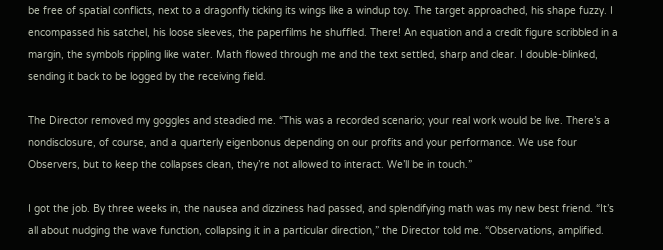be free of spatial conflicts, next to a dragonfly ticking its wings like a windup toy. The target approached, his shape fuzzy. I encompassed his satchel, his loose sleeves, the paperfilms he shuffled. There! An equation and a credit figure scribbled in a margin, the symbols rippling like water. Math flowed through me and the text settled, sharp and clear. I double-blinked, sending it back to be logged by the receiving field.

The Director removed my goggles and steadied me. “This was a recorded scenario; your real work would be live. There’s a nondisclosure, of course, and a quarterly eigenbonus depending on our profits and your performance. We use four Observers, but to keep the collapses clean, they’re not allowed to interact. We’ll be in touch.”

I got the job. By three weeks in, the nausea and dizziness had passed, and splendifying math was my new best friend. “It’s all about nudging the wave function, collapsing it in a particular direction,” the Director told me. “Observations, amplified.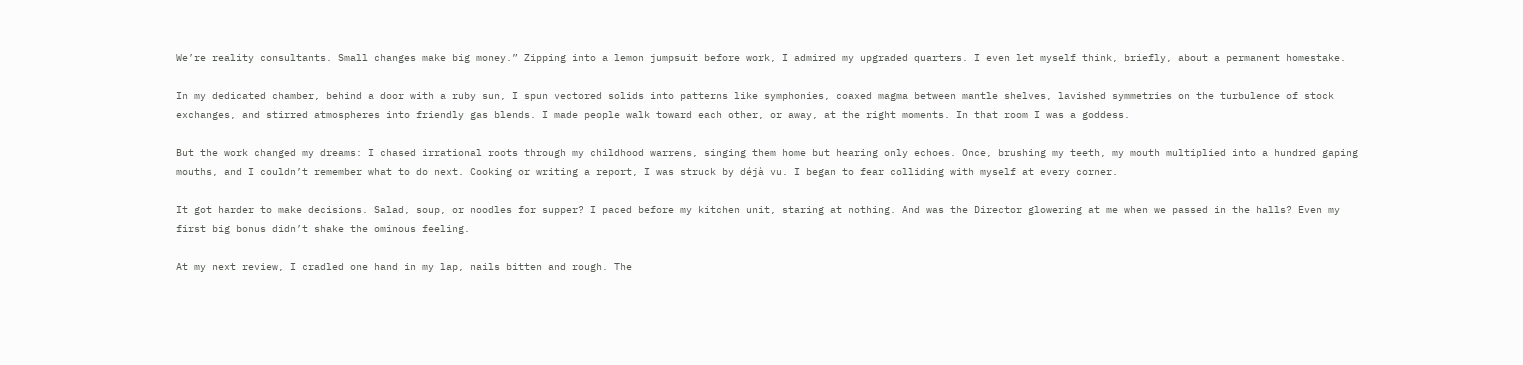We’re reality consultants. Small changes make big money.” Zipping into a lemon jumpsuit before work, I admired my upgraded quarters. I even let myself think, briefly, about a permanent homestake.

In my dedicated chamber, behind a door with a ruby sun, I spun vectored solids into patterns like symphonies, coaxed magma between mantle shelves, lavished symmetries on the turbulence of stock exchanges, and stirred atmospheres into friendly gas blends. I made people walk toward each other, or away, at the right moments. In that room I was a goddess.

But the work changed my dreams: I chased irrational roots through my childhood warrens, singing them home but hearing only echoes. Once, brushing my teeth, my mouth multiplied into a hundred gaping mouths, and I couldn’t remember what to do next. Cooking or writing a report, I was struck by déjà vu. I began to fear colliding with myself at every corner.

It got harder to make decisions. Salad, soup, or noodles for supper? I paced before my kitchen unit, staring at nothing. And was the Director glowering at me when we passed in the halls? Even my first big bonus didn’t shake the ominous feeling.

At my next review, I cradled one hand in my lap, nails bitten and rough. The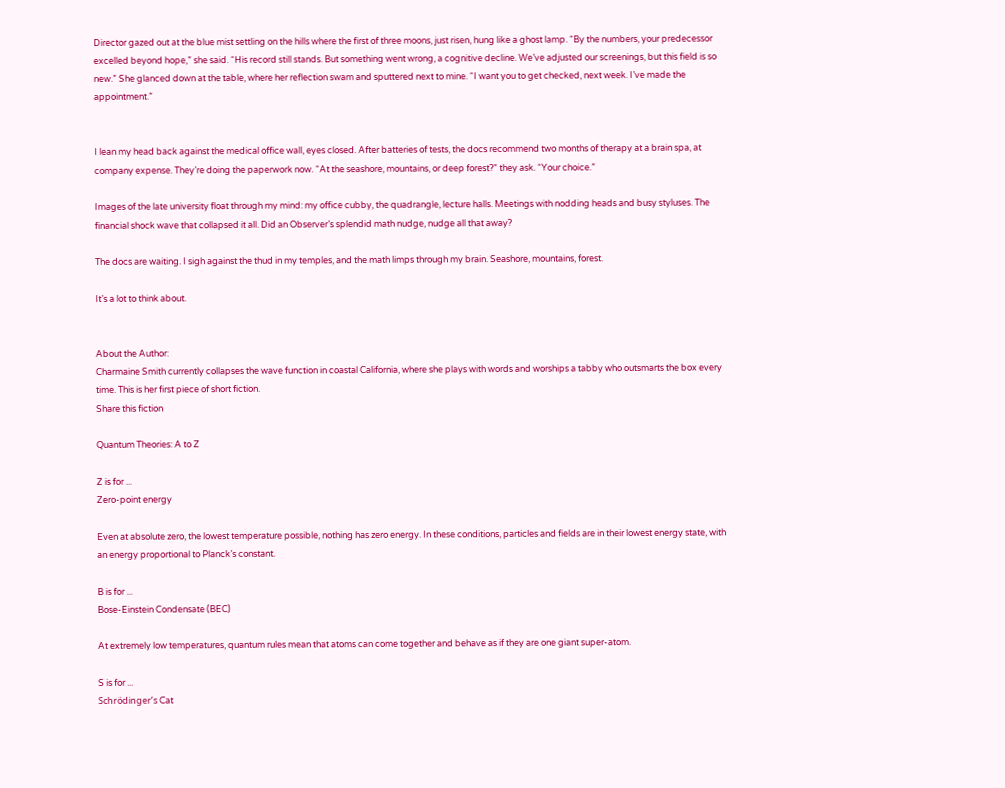Director gazed out at the blue mist settling on the hills where the first of three moons, just risen, hung like a ghost lamp. “By the numbers, your predecessor excelled beyond hope,” she said. “His record still stands. But something went wrong, a cognitive decline. We’ve adjusted our screenings, but this field is so new.” She glanced down at the table, where her reflection swam and sputtered next to mine. “I want you to get checked, next week. I’ve made the appointment.”


I lean my head back against the medical office wall, eyes closed. After batteries of tests, the docs recommend two months of therapy at a brain spa, at company expense. They’re doing the paperwork now. “At the seashore, mountains, or deep forest?” they ask. “Your choice.”

Images of the late university float through my mind: my office cubby, the quadrangle, lecture halls. Meetings with nodding heads and busy styluses. The financial shock wave that collapsed it all. Did an Observer’s splendid math nudge, nudge all that away?

The docs are waiting. I sigh against the thud in my temples, and the math limps through my brain. Seashore, mountains, forest.

It’s a lot to think about.


About the Author:
Charmaine Smith currently collapses the wave function in coastal California, where she plays with words and worships a tabby who outsmarts the box every time. This is her first piece of short fiction.
Share this fiction

Quantum Theories: A to Z

Z is for ...
Zero-point energy

Even at absolute zero, the lowest temperature possible, nothing has zero energy. In these conditions, particles and fields are in their lowest energy state, with an energy proportional to Planck’s constant.

B is for ...
Bose-Einstein Condensate (BEC)

At extremely low temperatures, quantum rules mean that atoms can come together and behave as if they are one giant super-atom.

S is for ...
Schrödinger’s Cat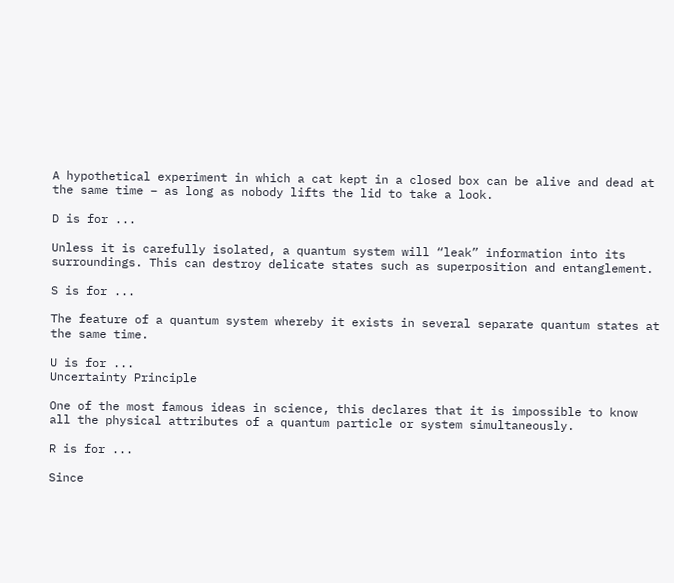A hypothetical experiment in which a cat kept in a closed box can be alive and dead at the same time – as long as nobody lifts the lid to take a look.

D is for ...

Unless it is carefully isolated, a quantum system will “leak” information into its surroundings. This can destroy delicate states such as superposition and entanglement.

S is for ...

The feature of a quantum system whereby it exists in several separate quantum states at the same time.

U is for ...
Uncertainty Principle

One of the most famous ideas in science, this declares that it is impossible to know all the physical attributes of a quantum particle or system simultaneously.

R is for ...

Since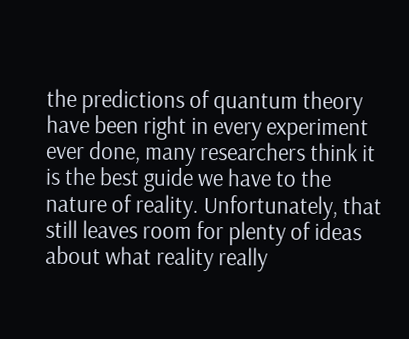the predictions of quantum theory have been right in every experiment ever done, many researchers think it is the best guide we have to the nature of reality. Unfortunately, that still leaves room for plenty of ideas about what reality really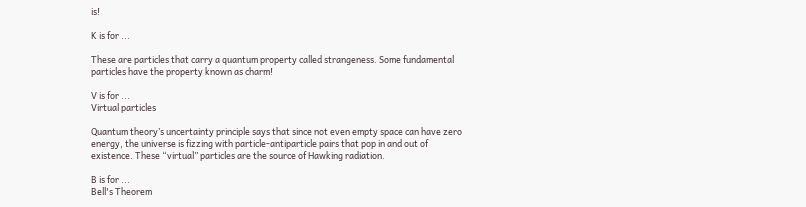is!

K is for ...

These are particles that carry a quantum property called strangeness. Some fundamental particles have the property known as charm!

V is for ...
Virtual particles

Quantum theory’s uncertainty principle says that since not even empty space can have zero energy, the universe is fizzing with particle-antiparticle pairs that pop in and out of existence. These “virtual” particles are the source of Hawking radiation.

B is for ...
Bell's Theorem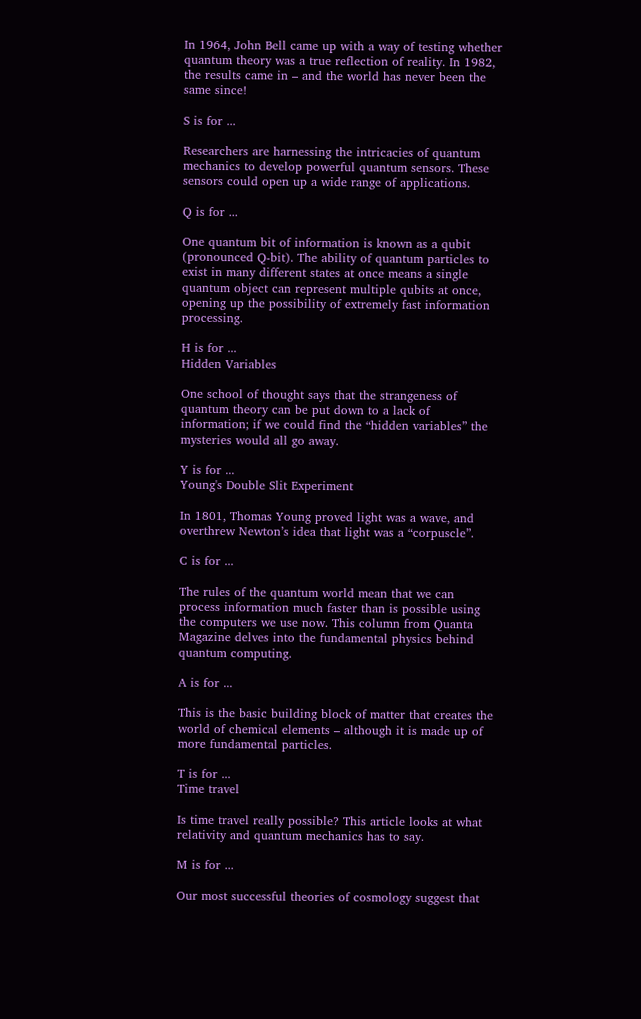In 1964, John Bell came up with a way of testing whether quantum theory was a true reflection of reality. In 1982, the results came in – and the world has never been the same since!

S is for ...

Researchers are harnessing the intricacies of quantum mechanics to develop powerful quantum sensors. These sensors could open up a wide range of applications.

Q is for ...

One quantum bit of information is known as a qubit (pronounced Q-bit). The ability of quantum particles to exist in many different states at once means a single quantum object can represent multiple qubits at once, opening up the possibility of extremely fast information processing.

H is for ...
Hidden Variables

One school of thought says that the strangeness of quantum theory can be put down to a lack of information; if we could find the “hidden variables” the mysteries would all go away.

Y is for ...
Young's Double Slit Experiment

In 1801, Thomas Young proved light was a wave, and overthrew Newton’s idea that light was a “corpuscle”.

C is for ...

The rules of the quantum world mean that we can process information much faster than is possible using the computers we use now. This column from Quanta Magazine delves into the fundamental physics behind quantum computing.

A is for ...

This is the basic building block of matter that creates the world of chemical elements – although it is made up of more fundamental particles.

T is for ...
Time travel

Is time travel really possible? This article looks at what relativity and quantum mechanics has to say.

M is for ...

Our most successful theories of cosmology suggest that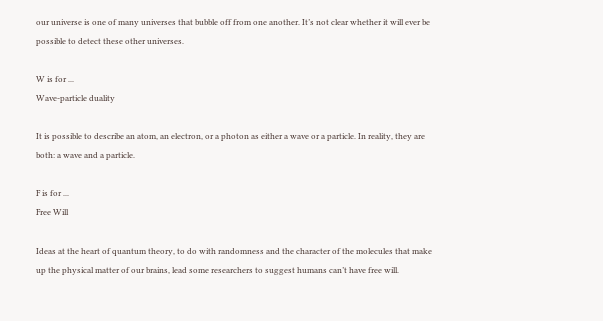our universe is one of many universes that bubble off from one another. It’s not clear whether it will ever be possible to detect these other universes.

W is for ...
Wave-particle duality

It is possible to describe an atom, an electron, or a photon as either a wave or a particle. In reality, they are both: a wave and a particle.

F is for ...
Free Will

Ideas at the heart of quantum theory, to do with randomness and the character of the molecules that make up the physical matter of our brains, lead some researchers to suggest humans can’t have free will.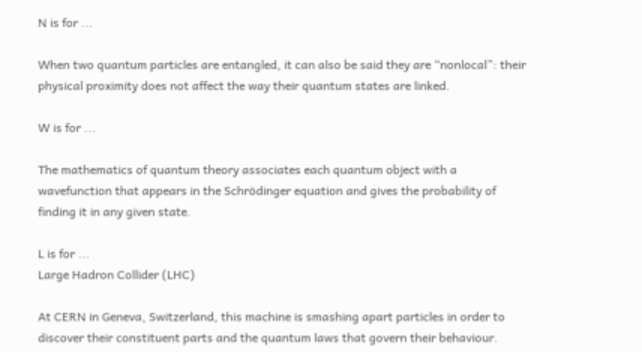N is for ...

When two quantum particles are entangled, it can also be said they are “nonlocal”: their physical proximity does not affect the way their quantum states are linked.

W is for ...

The mathematics of quantum theory associates each quantum object with a wavefunction that appears in the Schrödinger equation and gives the probability of finding it in any given state.

L is for ...
Large Hadron Collider (LHC)

At CERN in Geneva, Switzerland, this machine is smashing apart particles in order to discover their constituent parts and the quantum laws that govern their behaviour.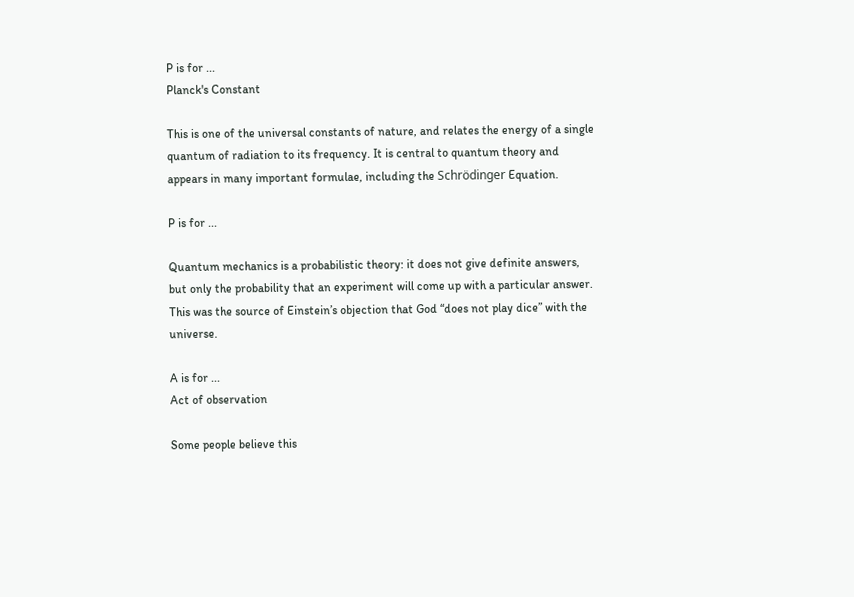P is for ...
Planck's Constant

This is one of the universal constants of nature, and relates the energy of a single quantum of radiation to its frequency. It is central to quantum theory and appears in many important formulae, including the Schrödinger Equation.

P is for ...

Quantum mechanics is a probabilistic theory: it does not give definite answers, but only the probability that an experiment will come up with a particular answer. This was the source of Einstein’s objection that God “does not play dice” with the universe.

A is for ...
Act of observation

Some people believe this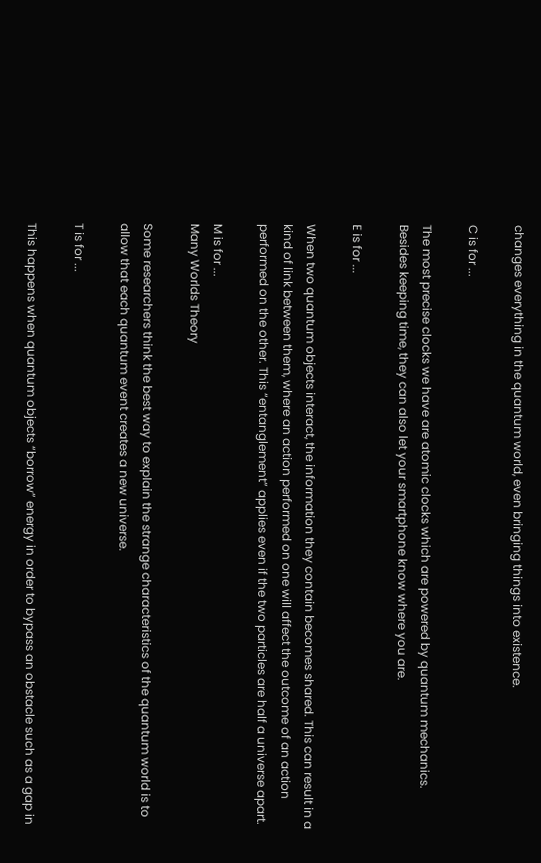changes everything in the quantum world, even bringing things into existence.

C is for ...

The most precise clocks we have are atomic clocks which are powered by quantum mechanics. Besides keeping time, they can also let your smartphone know where you are.

E is for ...

When two quantum objects interact, the information they contain becomes shared. This can result in a kind of link between them, where an action performed on one will affect the outcome of an action performed on the other. This “entanglement” applies even if the two particles are half a universe apart.

M is for ...
Many Worlds Theory

Some researchers think the best way to explain the strange characteristics of the quantum world is to allow that each quantum event creates a new universe.

T is for ...

This happens when quantum objects “borrow” energy in order to bypass an obstacle such as a gap in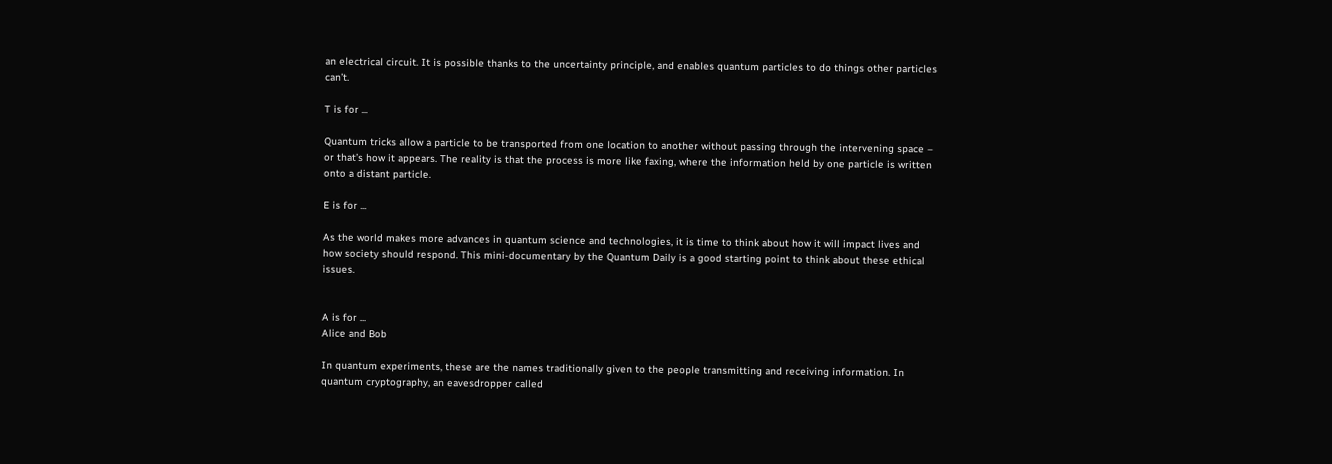an electrical circuit. It is possible thanks to the uncertainty principle, and enables quantum particles to do things other particles can’t.

T is for ...

Quantum tricks allow a particle to be transported from one location to another without passing through the intervening space – or that’s how it appears. The reality is that the process is more like faxing, where the information held by one particle is written onto a distant particle.

E is for ...

As the world makes more advances in quantum science and technologies, it is time to think about how it will impact lives and how society should respond. This mini-documentary by the Quantum Daily is a good starting point to think about these ethical issues.


A is for ...
Alice and Bob

In quantum experiments, these are the names traditionally given to the people transmitting and receiving information. In quantum cryptography, an eavesdropper called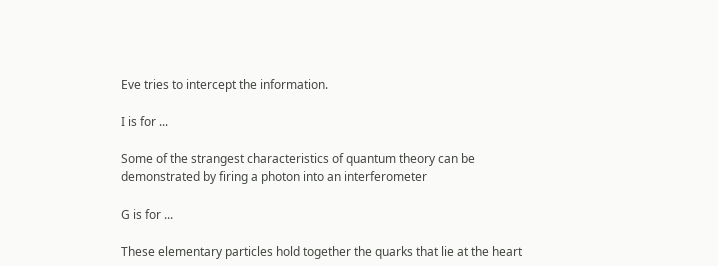Eve tries to intercept the information.

I is for ...

Some of the strangest characteristics of quantum theory can be demonstrated by firing a photon into an interferometer

G is for ...

These elementary particles hold together the quarks that lie at the heart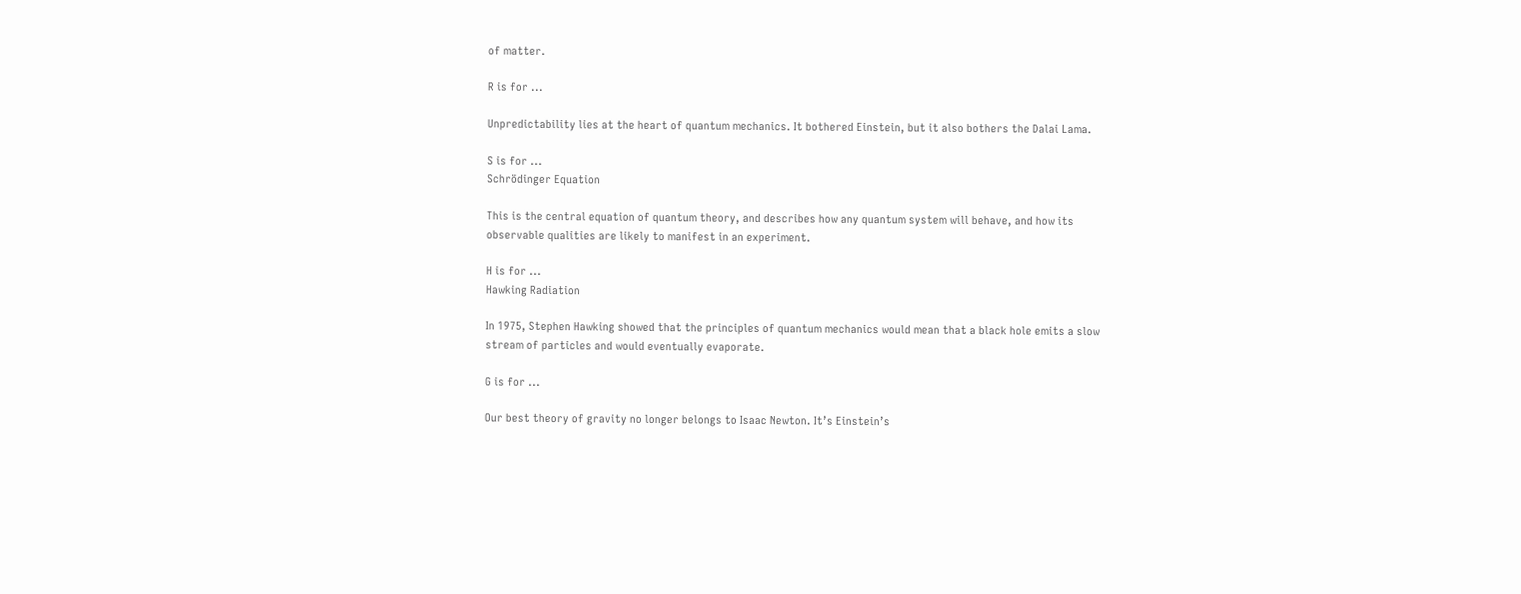of matter.

R is for ...

Unpredictability lies at the heart of quantum mechanics. It bothered Einstein, but it also bothers the Dalai Lama.

S is for ...
Schrödinger Equation

This is the central equation of quantum theory, and describes how any quantum system will behave, and how its observable qualities are likely to manifest in an experiment.

H is for ...
Hawking Radiation

In 1975, Stephen Hawking showed that the principles of quantum mechanics would mean that a black hole emits a slow stream of particles and would eventually evaporate.

G is for ...

Our best theory of gravity no longer belongs to Isaac Newton. It’s Einstein’s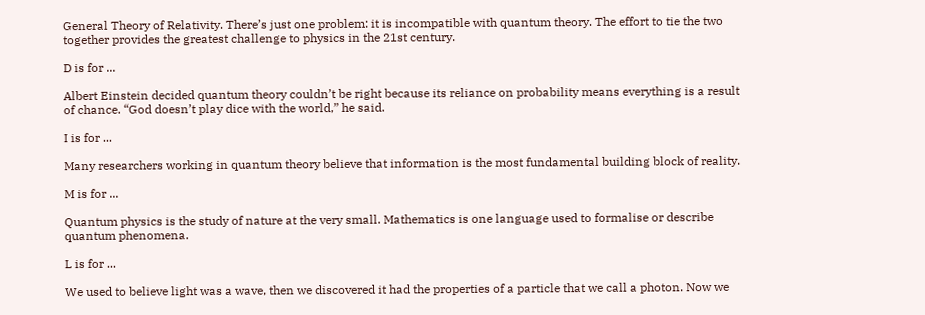General Theory of Relativity. There’s just one problem: it is incompatible with quantum theory. The effort to tie the two together provides the greatest challenge to physics in the 21st century.

D is for ...

Albert Einstein decided quantum theory couldn’t be right because its reliance on probability means everything is a result of chance. “God doesn’t play dice with the world,” he said.

I is for ...

Many researchers working in quantum theory believe that information is the most fundamental building block of reality.

M is for ...

Quantum physics is the study of nature at the very small. Mathematics is one language used to formalise or describe quantum phenomena.

L is for ...

We used to believe light was a wave, then we discovered it had the properties of a particle that we call a photon. Now we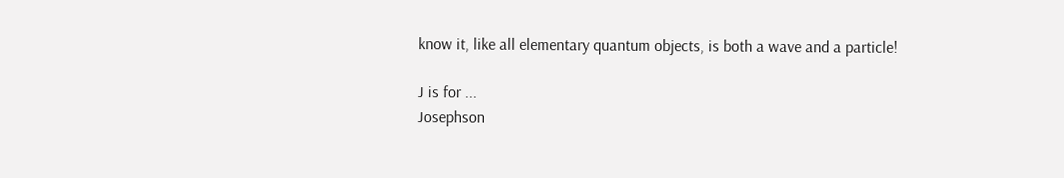know it, like all elementary quantum objects, is both a wave and a particle!

J is for ...
Josephson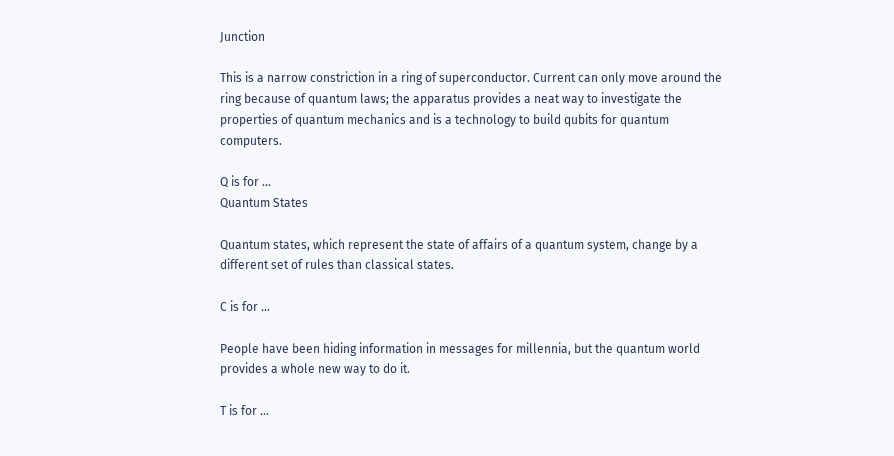Junction

This is a narrow constriction in a ring of superconductor. Current can only move around the ring because of quantum laws; the apparatus provides a neat way to investigate the properties of quantum mechanics and is a technology to build qubits for quantum computers.

Q is for ...
Quantum States

Quantum states, which represent the state of affairs of a quantum system, change by a different set of rules than classical states.

C is for ...

People have been hiding information in messages for millennia, but the quantum world provides a whole new way to do it.

T is for ...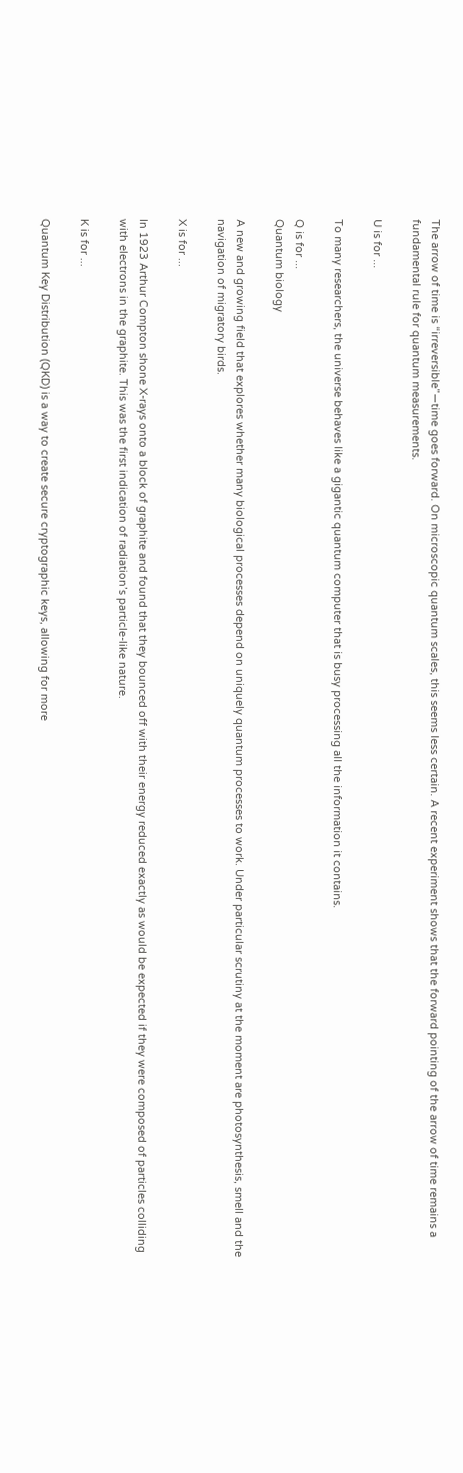The arrow of time is “irreversible”—time goes forward. On microscopic quantum scales, this seems less certain. A recent experiment shows that the forward pointing of the arrow of time remains a fundamental rule for quantum measurements.

U is for ...

To many researchers, the universe behaves like a gigantic quantum computer that is busy processing all the information it contains.

Q is for ...
Quantum biology

A new and growing field that explores whether many biological processes depend on uniquely quantum processes to work. Under particular scrutiny at the moment are photosynthesis, smell and the navigation of migratory birds.

X is for ...

In 1923 Arthur Compton shone X-rays onto a block of graphite and found that they bounced off with their energy reduced exactly as would be expected if they were composed of particles colliding with electrons in the graphite. This was the first indication of radiation’s particle-like nature.

K is for ...

Quantum Key Distribution (QKD) is a way to create secure cryptographic keys, allowing for more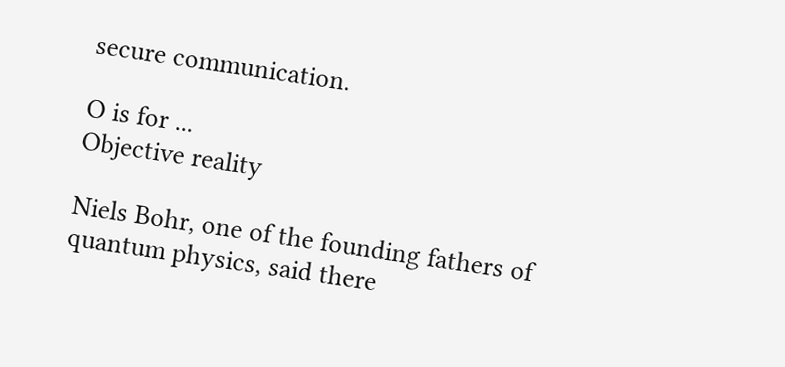secure communication.

O is for ...
Objective reality

Niels Bohr, one of the founding fathers of quantum physics, said there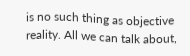is no such thing as objective reality. All we can talk about,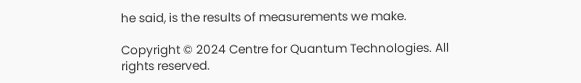he said, is the results of measurements we make.

Copyright © 2024 Centre for Quantum Technologies. All rights reserved.